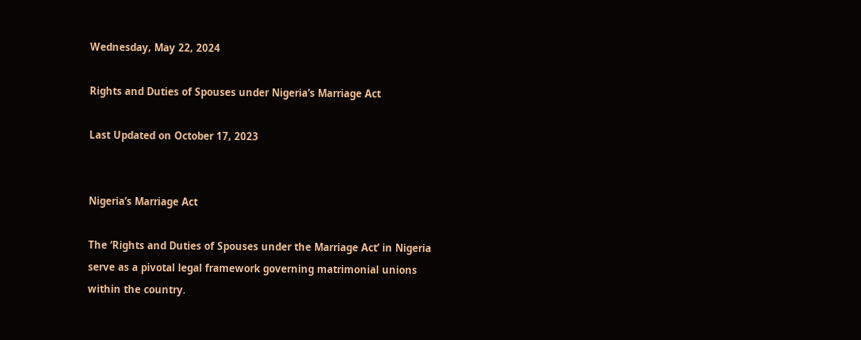Wednesday, May 22, 2024

Rights and Duties of Spouses under Nigeria’s Marriage Act

Last Updated on October 17, 2023


Nigeria’s Marriage Act

The ‘Rights and Duties of Spouses under the Marriage Act’ in Nigeria serve as a pivotal legal framework governing matrimonial unions within the country.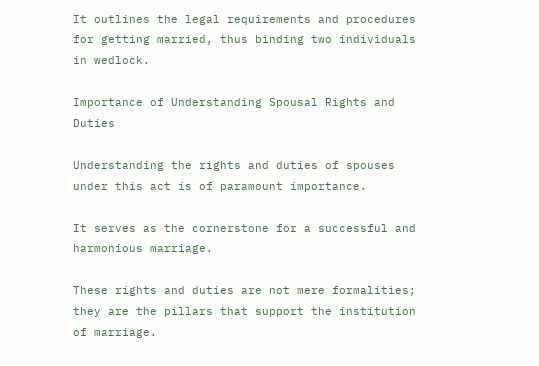It outlines the legal requirements and procedures for getting married, thus binding two individuals in wedlock.

Importance of Understanding Spousal Rights and Duties

Understanding the rights and duties of spouses under this act is of paramount importance.

It serves as the cornerstone for a successful and harmonious marriage.

These rights and duties are not mere formalities; they are the pillars that support the institution of marriage.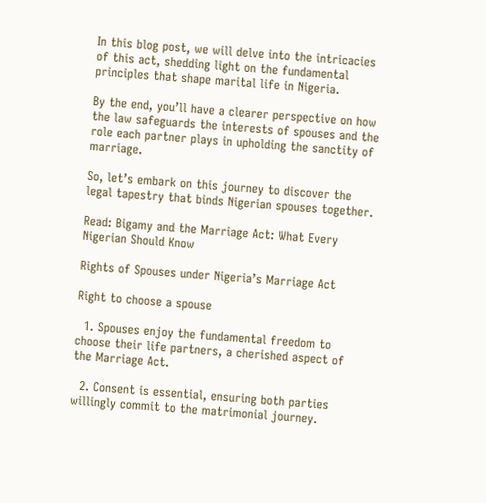In this blog post, we will delve into the intricacies of this act, shedding light on the fundamental principles that shape marital life in Nigeria.

By the end, you’ll have a clearer perspective on how the law safeguards the interests of spouses and the role each partner plays in upholding the sanctity of marriage.

So, let’s embark on this journey to discover the legal tapestry that binds Nigerian spouses together.

Read: Bigamy and the Marriage Act: What Every Nigerian Should Know

Rights of Spouses under Nigeria’s Marriage Act

Right to choose a spouse

  1. Spouses enjoy the fundamental freedom to choose their life partners, a cherished aspect of the Marriage Act.

  2. Consent is essential, ensuring both parties willingly commit to the matrimonial journey.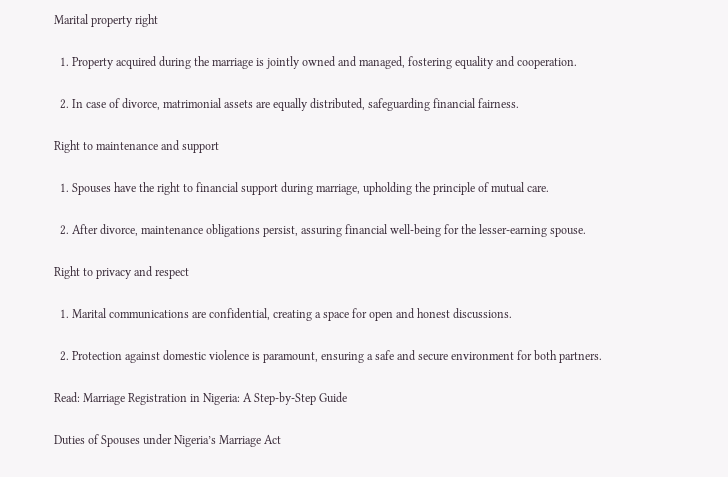Marital property right

  1. Property acquired during the marriage is jointly owned and managed, fostering equality and cooperation.

  2. In case of divorce, matrimonial assets are equally distributed, safeguarding financial fairness.

Right to maintenance and support

  1. Spouses have the right to financial support during marriage, upholding the principle of mutual care.

  2. After divorce, maintenance obligations persist, assuring financial well-being for the lesser-earning spouse.

Right to privacy and respect

  1. Marital communications are confidential, creating a space for open and honest discussions.

  2. Protection against domestic violence is paramount, ensuring a safe and secure environment for both partners.

Read: Marriage Registration in Nigeria: A Step-by-Step Guide

Duties of Spouses under Nigeria’s Marriage Act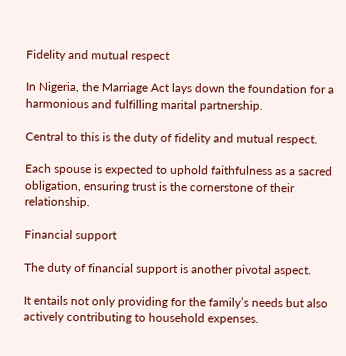Fidelity and mutual respect

In Nigeria, the Marriage Act lays down the foundation for a harmonious and fulfilling marital partnership.

Central to this is the duty of fidelity and mutual respect.

Each spouse is expected to uphold faithfulness as a sacred obligation, ensuring trust is the cornerstone of their relationship.

Financial support

The duty of financial support is another pivotal aspect.

It entails not only providing for the family’s needs but also actively contributing to household expenses.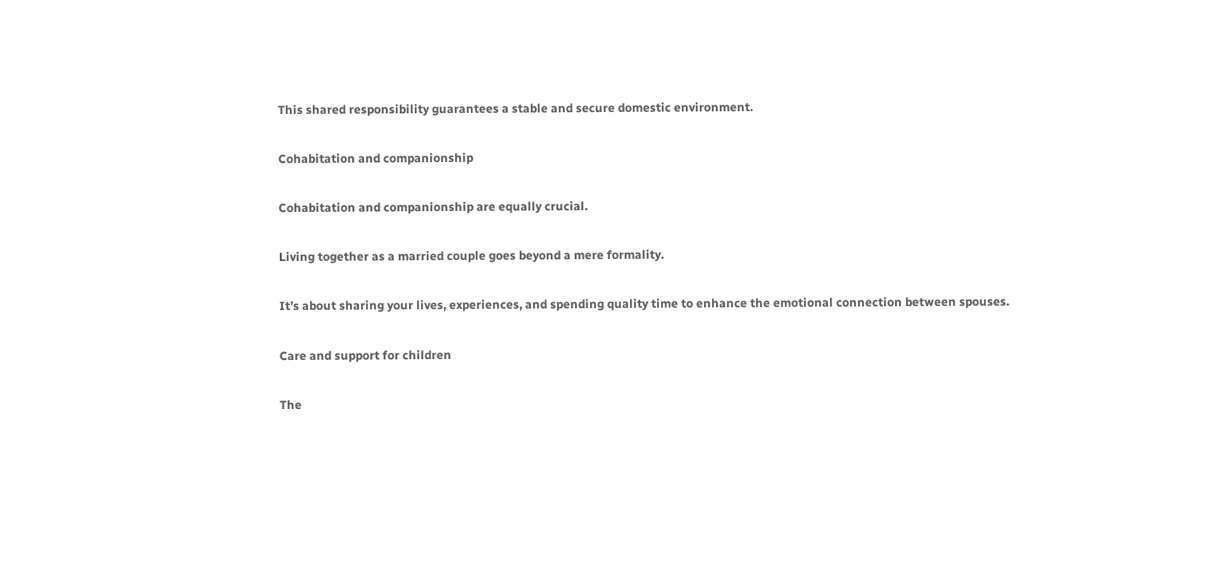This shared responsibility guarantees a stable and secure domestic environment.

Cohabitation and companionship

Cohabitation and companionship are equally crucial.

Living together as a married couple goes beyond a mere formality.

It’s about sharing your lives, experiences, and spending quality time to enhance the emotional connection between spouses.

Care and support for children

The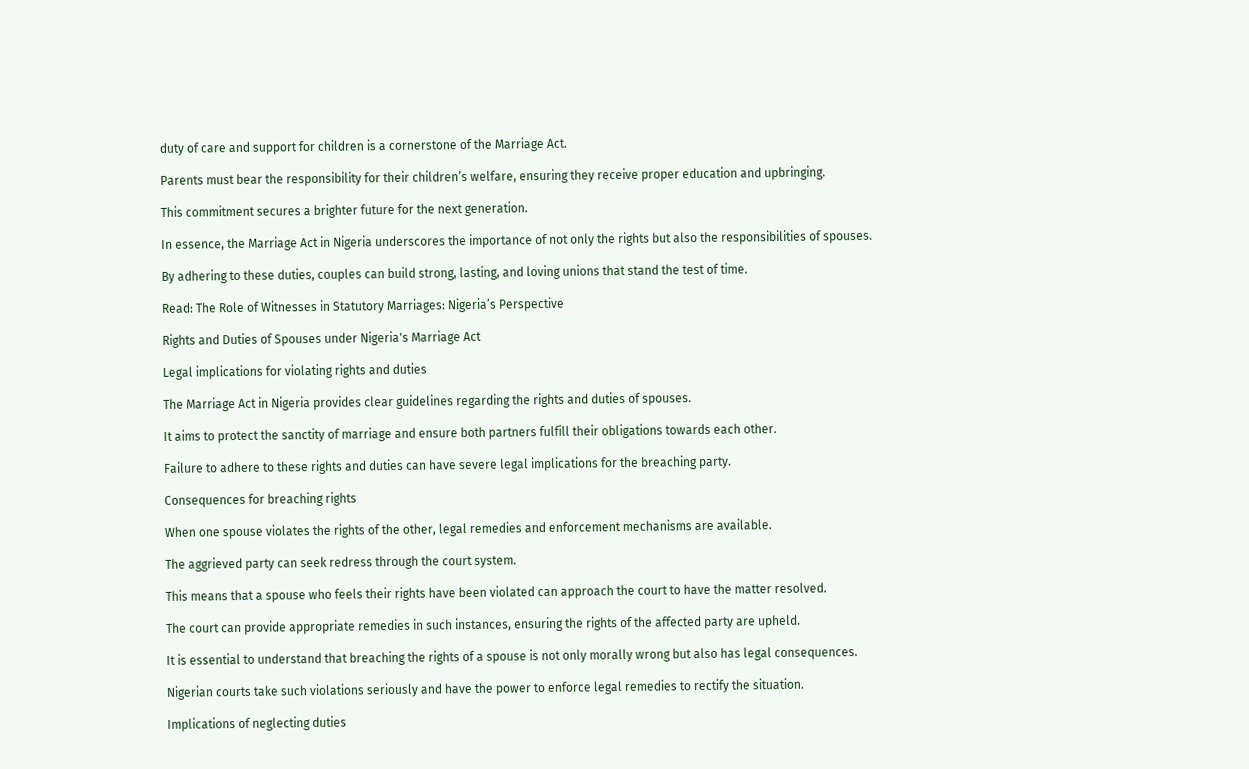duty of care and support for children is a cornerstone of the Marriage Act.

Parents must bear the responsibility for their children’s welfare, ensuring they receive proper education and upbringing.

This commitment secures a brighter future for the next generation.

In essence, the Marriage Act in Nigeria underscores the importance of not only the rights but also the responsibilities of spouses.

By adhering to these duties, couples can build strong, lasting, and loving unions that stand the test of time.

Read: The Role of Witnesses in Statutory Marriages: Nigeria’s Perspective

Rights and Duties of Spouses under Nigeria's Marriage Act

Legal implications for violating rights and duties

The Marriage Act in Nigeria provides clear guidelines regarding the rights and duties of spouses.

It aims to protect the sanctity of marriage and ensure both partners fulfill their obligations towards each other.

Failure to adhere to these rights and duties can have severe legal implications for the breaching party.

Consequences for breaching rights

When one spouse violates the rights of the other, legal remedies and enforcement mechanisms are available.

The aggrieved party can seek redress through the court system.

This means that a spouse who feels their rights have been violated can approach the court to have the matter resolved.

The court can provide appropriate remedies in such instances, ensuring the rights of the affected party are upheld.

It is essential to understand that breaching the rights of a spouse is not only morally wrong but also has legal consequences.

Nigerian courts take such violations seriously and have the power to enforce legal remedies to rectify the situation.

Implications of neglecting duties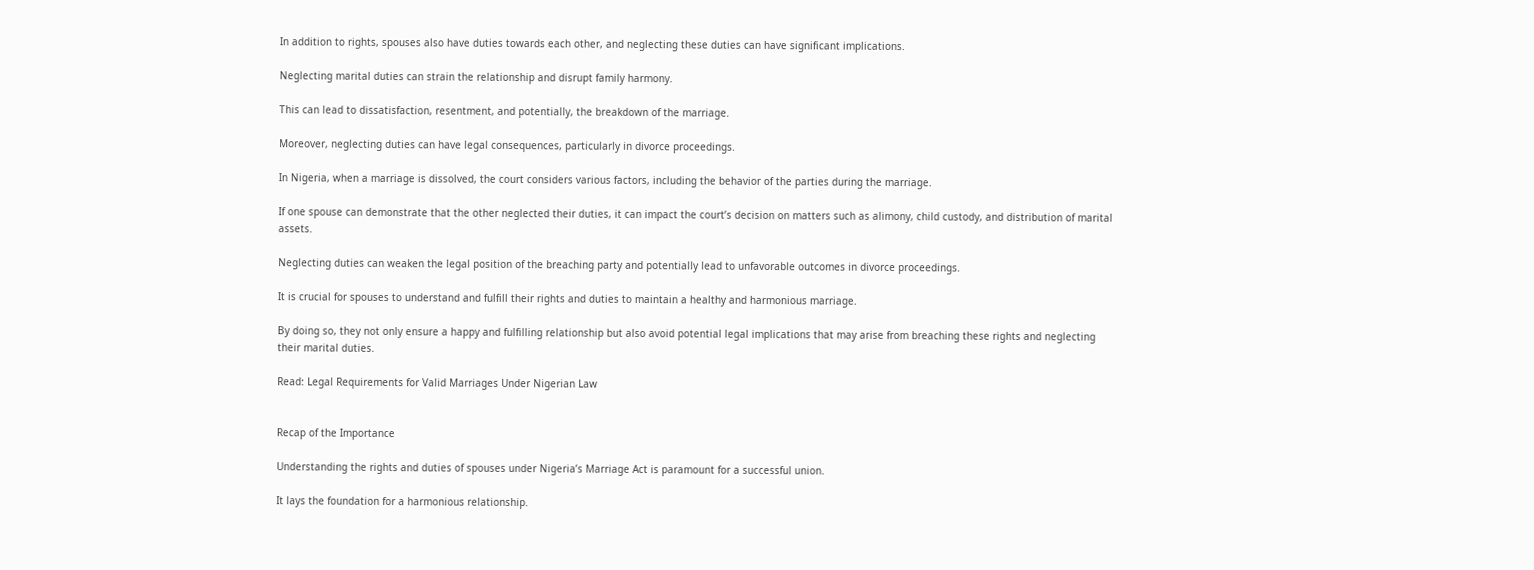In addition to rights, spouses also have duties towards each other, and neglecting these duties can have significant implications.

Neglecting marital duties can strain the relationship and disrupt family harmony.

This can lead to dissatisfaction, resentment, and potentially, the breakdown of the marriage.

Moreover, neglecting duties can have legal consequences, particularly in divorce proceedings.

In Nigeria, when a marriage is dissolved, the court considers various factors, including the behavior of the parties during the marriage.

If one spouse can demonstrate that the other neglected their duties, it can impact the court’s decision on matters such as alimony, child custody, and distribution of marital assets.

Neglecting duties can weaken the legal position of the breaching party and potentially lead to unfavorable outcomes in divorce proceedings.

It is crucial for spouses to understand and fulfill their rights and duties to maintain a healthy and harmonious marriage.

By doing so, they not only ensure a happy and fulfilling relationship but also avoid potential legal implications that may arise from breaching these rights and neglecting their marital duties.

Read: Legal Requirements for Valid Marriages Under Nigerian Law


Recap of the Importance

Understanding the rights and duties of spouses under Nigeria’s Marriage Act is paramount for a successful union.

It lays the foundation for a harmonious relationship.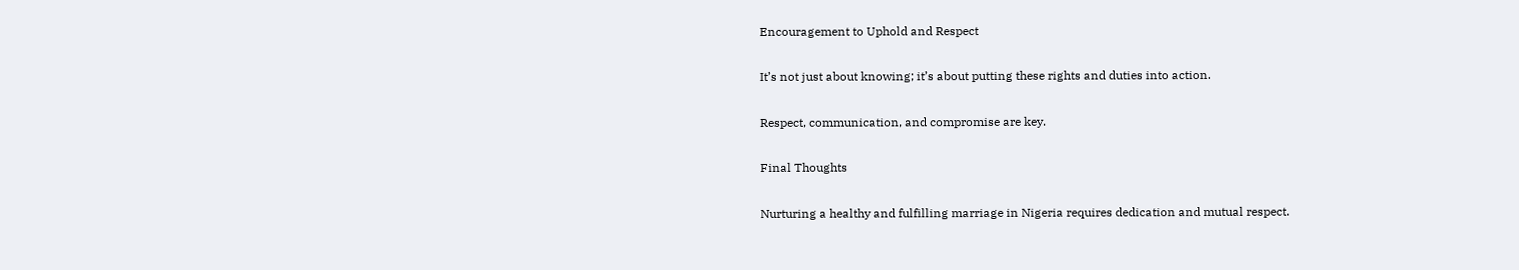Encouragement to Uphold and Respect

It’s not just about knowing; it’s about putting these rights and duties into action.

Respect, communication, and compromise are key.

Final Thoughts

Nurturing a healthy and fulfilling marriage in Nigeria requires dedication and mutual respect.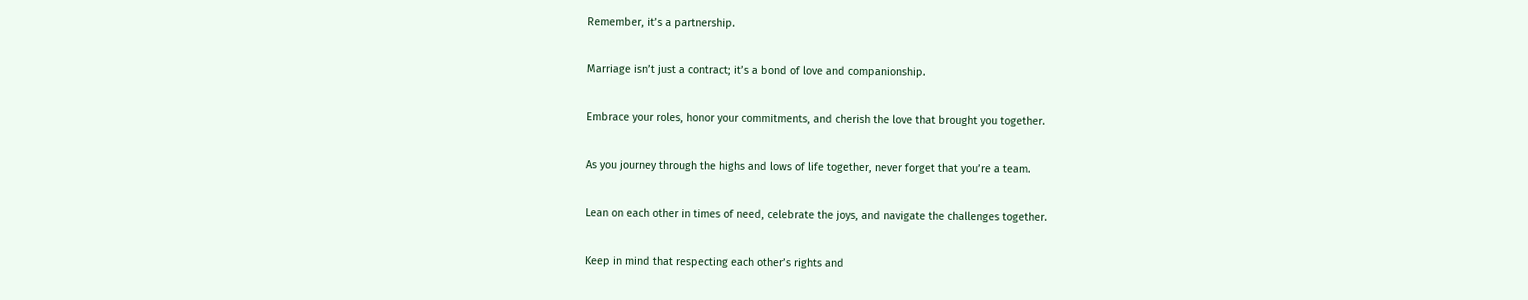Remember, it’s a partnership.

Marriage isn’t just a contract; it’s a bond of love and companionship.

Embrace your roles, honor your commitments, and cherish the love that brought you together.

As you journey through the highs and lows of life together, never forget that you’re a team.

Lean on each other in times of need, celebrate the joys, and navigate the challenges together.

Keep in mind that respecting each other’s rights and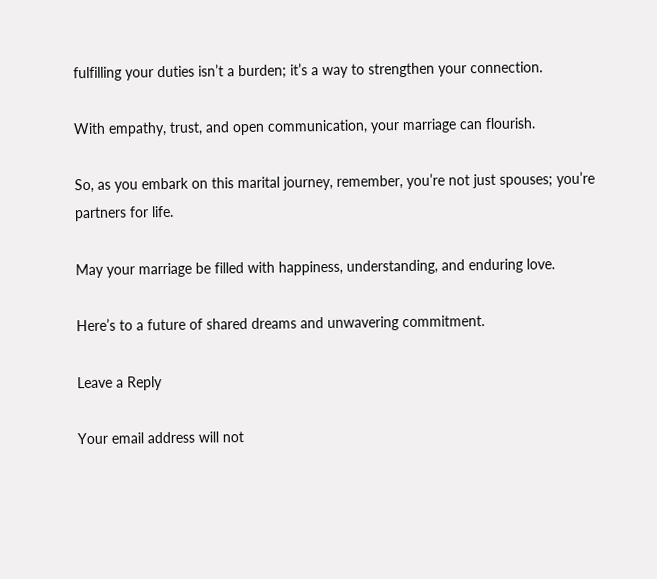fulfilling your duties isn’t a burden; it’s a way to strengthen your connection.

With empathy, trust, and open communication, your marriage can flourish.

So, as you embark on this marital journey, remember, you’re not just spouses; you’re partners for life.

May your marriage be filled with happiness, understanding, and enduring love.

Here’s to a future of shared dreams and unwavering commitment.

Leave a Reply

Your email address will not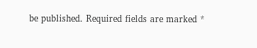be published. Required fields are marked *